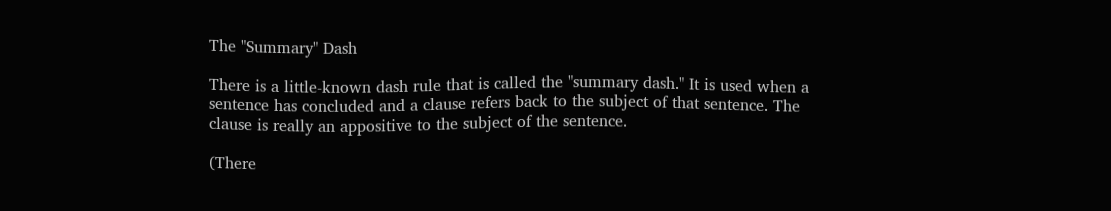The "Summary" Dash

There is a little-known dash rule that is called the "summary dash." It is used when a sentence has concluded and a clause refers back to the subject of that sentence. The clause is really an appositive to the subject of the sentence.

(There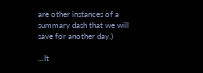are other instances of a summary dash that we will save for another day.)

...It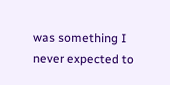was something I never expected to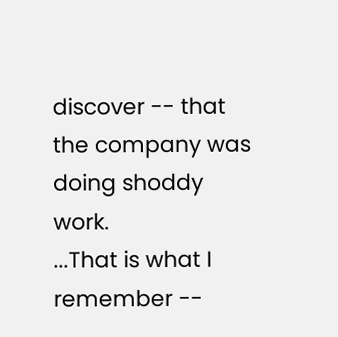discover -- that the company was doing shoddy work.
...That is what I remember --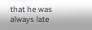that he was always late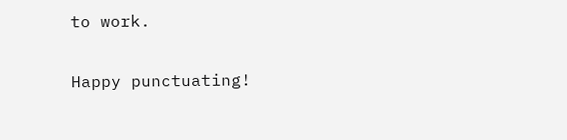to work.

Happy punctuating!